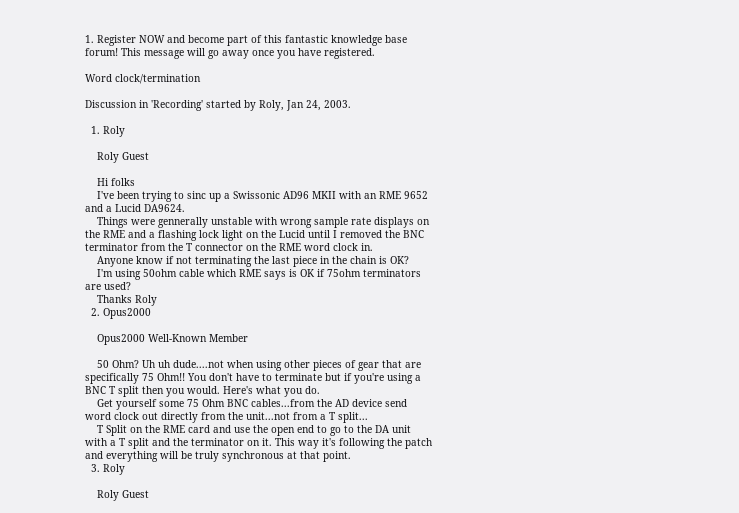1. Register NOW and become part of this fantastic knowledge base forum! This message will go away once you have registered.

Word clock/termination

Discussion in 'Recording' started by Roly, Jan 24, 2003.

  1. Roly

    Roly Guest

    Hi folks
    I've been trying to sinc up a Swissonic AD96 MKII with an RME 9652 and a Lucid DA9624.
    Things were gennerally unstable with wrong sample rate displays on the RME and a flashing lock light on the Lucid until I removed the BNC terminator from the T connector on the RME word clock in.
    Anyone know if not terminating the last piece in the chain is OK?
    I'm using 50ohm cable which RME says is OK if 75ohm terminators are used?
    Thanks Roly
  2. Opus2000

    Opus2000 Well-Known Member

    50 Ohm? Uh uh dude....not when using other pieces of gear that are specifically 75 Ohm!! You don't have to terminate but if you're using a BNC T split then you would. Here's what you do.
    Get yourself some 75 Ohm BNC cables...from the AD device send word clock out directly from the unit...not from a T split...
    T Split on the RME card and use the open end to go to the DA unit with a T split and the terminator on it. This way it's following the patch and everything will be truly synchronous at that point.
  3. Roly

    Roly Guest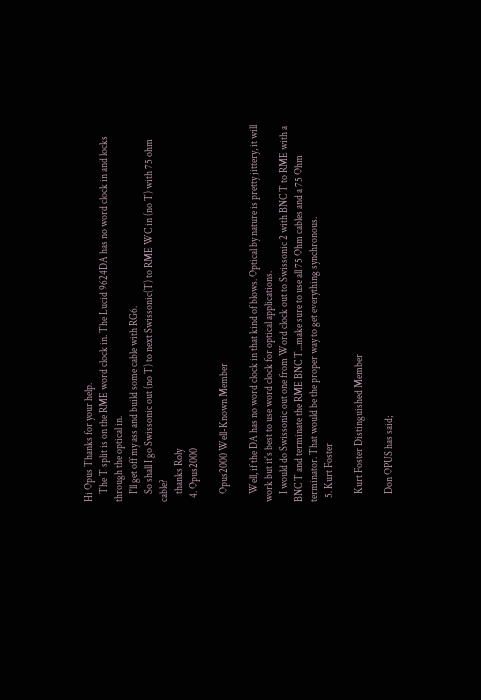Hi Opus Thanks for your help.
    The T split is on the RME word clock in. The Lucid 9624DA has no word clock in and locks through the optical in.
    I'll get off my ass and build some cable with RG6.
    So shall I go Swissonic out (no T) to next Swissonic(T) to RME WC in (no T) with 75 ohm cable?
    thanks Roly
  4. Opus2000

    Opus2000 Well-Known Member

    Well, if the DA has no word clock in that kind of blows. Optical by nature is pretty jittery, it will work but it's best to use word clock for optical applications.
    I would do Swissonic out one from Word clock out to Swissonic 2 with BNC T to RME with a BNC T and terminate the RME BNC T...make sure to use all 75 Ohm cables and a 75 Ohm terminator. That would be the proper way to get everything synchronous.
  5. Kurt Foster

    Kurt Foster Distinguished Member

    Don OPUS has said;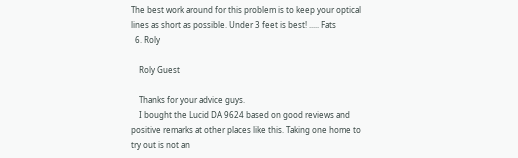The best work around for this problem is to keep your optical lines as short as possible. Under 3 feet is best! ..... Fats
  6. Roly

    Roly Guest

    Thanks for your advice guys.
    I bought the Lucid DA 9624 based on good reviews and positive remarks at other places like this. Taking one home to try out is not an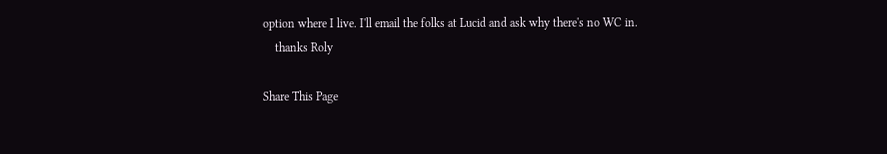option where I live. I'll email the folks at Lucid and ask why there's no WC in.
    thanks Roly

Share This Page